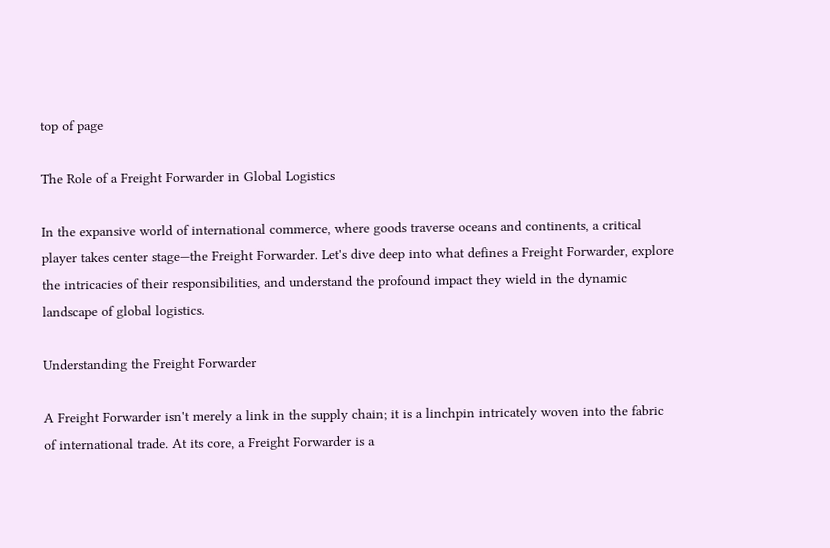top of page

The Role of a Freight Forwarder in Global Logistics

In the expansive world of international commerce, where goods traverse oceans and continents, a critical player takes center stage—the Freight Forwarder. Let's dive deep into what defines a Freight Forwarder, explore the intricacies of their responsibilities, and understand the profound impact they wield in the dynamic landscape of global logistics.

Understanding the Freight Forwarder

A Freight Forwarder isn't merely a link in the supply chain; it is a linchpin intricately woven into the fabric of international trade. At its core, a Freight Forwarder is a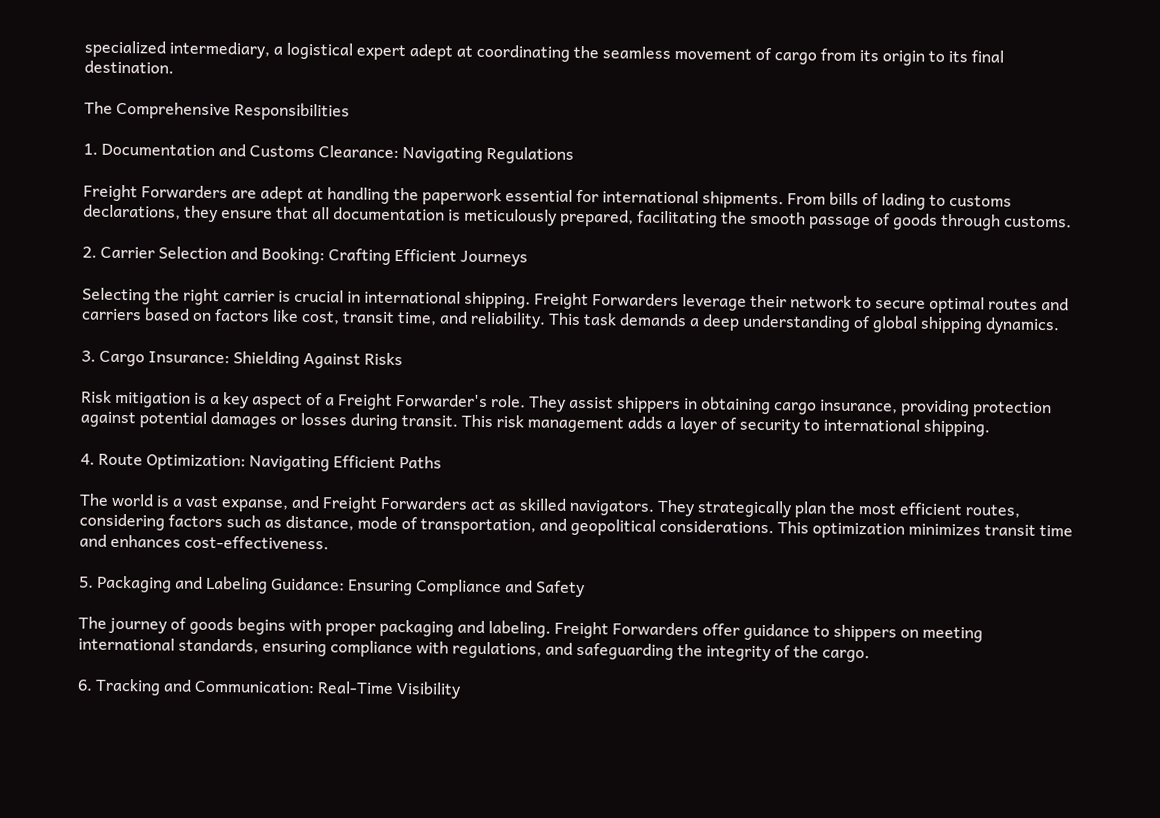specialized intermediary, a logistical expert adept at coordinating the seamless movement of cargo from its origin to its final destination.

The Comprehensive Responsibilities

1. Documentation and Customs Clearance: Navigating Regulations

Freight Forwarders are adept at handling the paperwork essential for international shipments. From bills of lading to customs declarations, they ensure that all documentation is meticulously prepared, facilitating the smooth passage of goods through customs.

2. Carrier Selection and Booking: Crafting Efficient Journeys

Selecting the right carrier is crucial in international shipping. Freight Forwarders leverage their network to secure optimal routes and carriers based on factors like cost, transit time, and reliability. This task demands a deep understanding of global shipping dynamics.

3. Cargo Insurance: Shielding Against Risks

Risk mitigation is a key aspect of a Freight Forwarder's role. They assist shippers in obtaining cargo insurance, providing protection against potential damages or losses during transit. This risk management adds a layer of security to international shipping.

4. Route Optimization: Navigating Efficient Paths

The world is a vast expanse, and Freight Forwarders act as skilled navigators. They strategically plan the most efficient routes, considering factors such as distance, mode of transportation, and geopolitical considerations. This optimization minimizes transit time and enhances cost-effectiveness.

5. Packaging and Labeling Guidance: Ensuring Compliance and Safety

The journey of goods begins with proper packaging and labeling. Freight Forwarders offer guidance to shippers on meeting international standards, ensuring compliance with regulations, and safeguarding the integrity of the cargo.

6. Tracking and Communication: Real-Time Visibility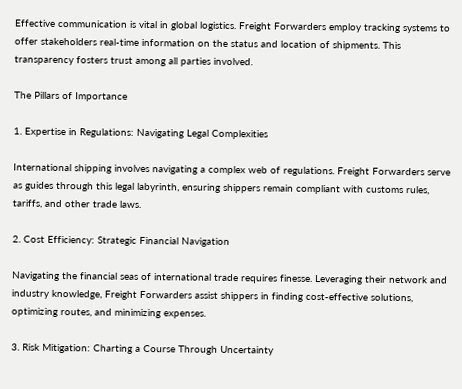Effective communication is vital in global logistics. Freight Forwarders employ tracking systems to offer stakeholders real-time information on the status and location of shipments. This transparency fosters trust among all parties involved.

The Pillars of Importance

1. Expertise in Regulations: Navigating Legal Complexities

International shipping involves navigating a complex web of regulations. Freight Forwarders serve as guides through this legal labyrinth, ensuring shippers remain compliant with customs rules, tariffs, and other trade laws.

2. Cost Efficiency: Strategic Financial Navigation

Navigating the financial seas of international trade requires finesse. Leveraging their network and industry knowledge, Freight Forwarders assist shippers in finding cost-effective solutions, optimizing routes, and minimizing expenses.

3. Risk Mitigation: Charting a Course Through Uncertainty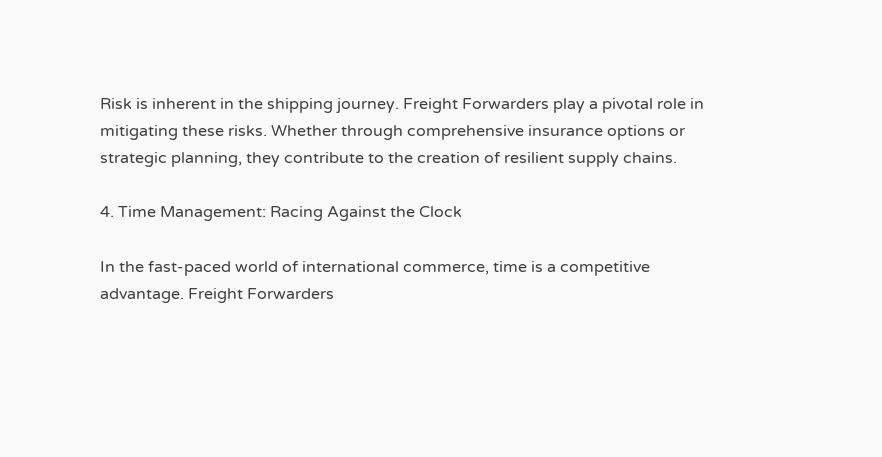Risk is inherent in the shipping journey. Freight Forwarders play a pivotal role in mitigating these risks. Whether through comprehensive insurance options or strategic planning, they contribute to the creation of resilient supply chains.

4. Time Management: Racing Against the Clock

In the fast-paced world of international commerce, time is a competitive advantage. Freight Forwarders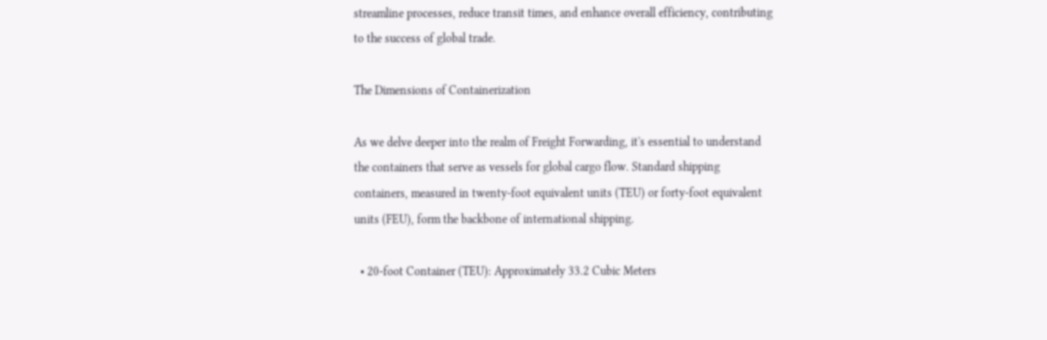streamline processes, reduce transit times, and enhance overall efficiency, contributing to the success of global trade.

The Dimensions of Containerization

As we delve deeper into the realm of Freight Forwarding, it's essential to understand the containers that serve as vessels for global cargo flow. Standard shipping containers, measured in twenty-foot equivalent units (TEU) or forty-foot equivalent units (FEU), form the backbone of international shipping.

  • 20-foot Container (TEU): Approximately 33.2 Cubic Meters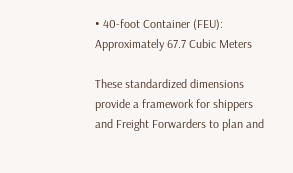• 40-foot Container (FEU): Approximately 67.7 Cubic Meters

These standardized dimensions provide a framework for shippers and Freight Forwarders to plan and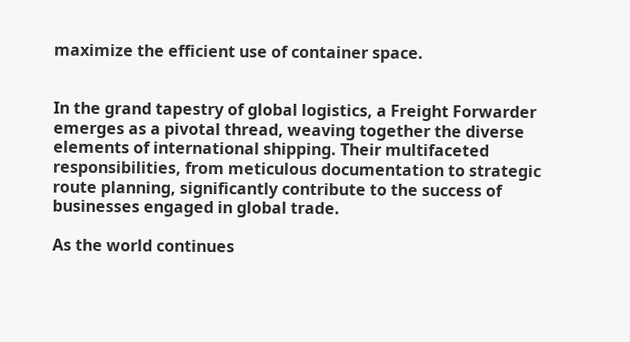maximize the efficient use of container space.


In the grand tapestry of global logistics, a Freight Forwarder emerges as a pivotal thread, weaving together the diverse elements of international shipping. Their multifaceted responsibilities, from meticulous documentation to strategic route planning, significantly contribute to the success of businesses engaged in global trade.

As the world continues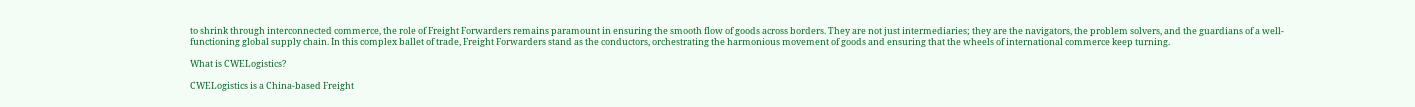to shrink through interconnected commerce, the role of Freight Forwarders remains paramount in ensuring the smooth flow of goods across borders. They are not just intermediaries; they are the navigators, the problem solvers, and the guardians of a well-functioning global supply chain. In this complex ballet of trade, Freight Forwarders stand as the conductors, orchestrating the harmonious movement of goods and ensuring that the wheels of international commerce keep turning.

What is CWELogistics?

CWELogistics is a China-based Freight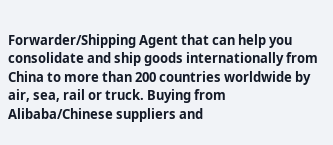Forwarder/Shipping Agent that can help you consolidate and ship goods internationally from China to more than 200 countries worldwide by air, sea, rail or truck. Buying from Alibaba/Chinese suppliers and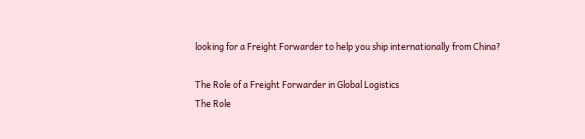looking for a Freight Forwarder to help you ship internationally from China?

The Role of a Freight Forwarder in Global Logistics
The Role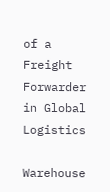of a Freight Forwarder in Global Logistics

Warehouse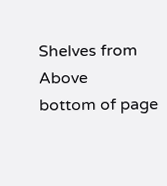Shelves from Above
bottom of page